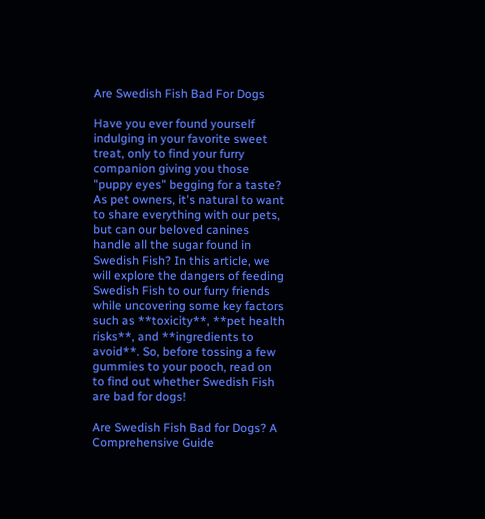Are Swedish Fish Bad For Dogs

Have you ever found yourself indulging in your favorite sweet treat, only to find your furry companion giving you those "puppy eyes" begging for a taste? As pet owners, it's natural to want to share everything with our pets, but can our beloved canines handle all the sugar found in Swedish Fish? In this article, we will explore the dangers of feeding Swedish Fish to our furry friends while uncovering some key factors such as **toxicity**, **pet health risks**, and **ingredients to avoid**. So, before tossing a few gummies to your pooch, read on to find out whether Swedish Fish are bad for dogs!

Are Swedish Fish Bad for Dogs? A Comprehensive Guide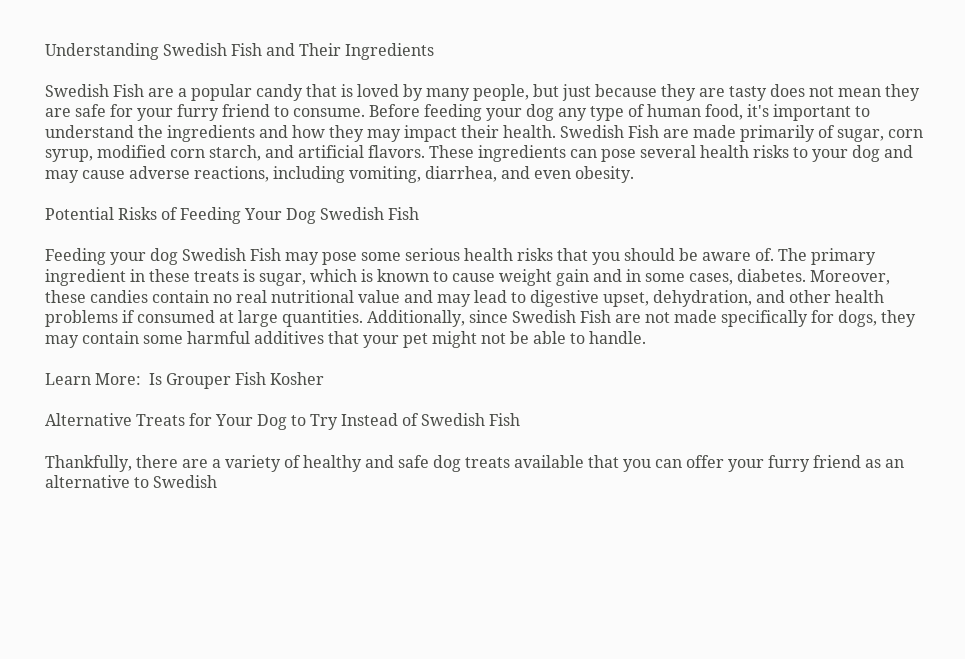Understanding Swedish Fish and Their Ingredients

Swedish Fish are a popular candy that is loved by many people, but just because they are tasty does not mean they are safe for your furry friend to consume. Before feeding your dog any type of human food, it's important to understand the ingredients and how they may impact their health. Swedish Fish are made primarily of sugar, corn syrup, modified corn starch, and artificial flavors. These ingredients can pose several health risks to your dog and may cause adverse reactions, including vomiting, diarrhea, and even obesity.

Potential Risks of Feeding Your Dog Swedish Fish

Feeding your dog Swedish Fish may pose some serious health risks that you should be aware of. The primary ingredient in these treats is sugar, which is known to cause weight gain and in some cases, diabetes. Moreover, these candies contain no real nutritional value and may lead to digestive upset, dehydration, and other health problems if consumed at large quantities. Additionally, since Swedish Fish are not made specifically for dogs, they may contain some harmful additives that your pet might not be able to handle.

Learn More:  Is Grouper Fish Kosher

Alternative Treats for Your Dog to Try Instead of Swedish Fish

Thankfully, there are a variety of healthy and safe dog treats available that you can offer your furry friend as an alternative to Swedish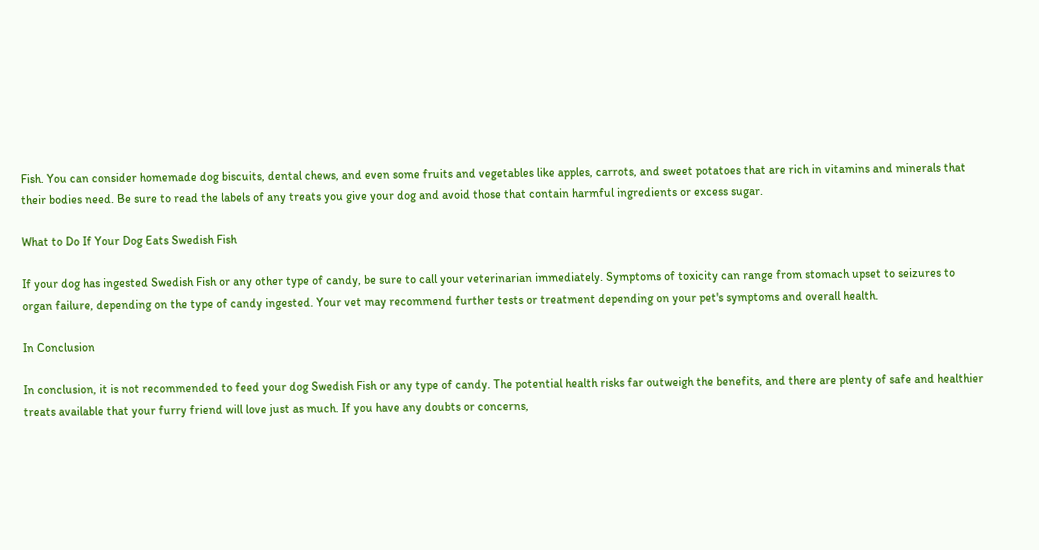Fish. You can consider homemade dog biscuits, dental chews, and even some fruits and vegetables like apples, carrots, and sweet potatoes that are rich in vitamins and minerals that their bodies need. Be sure to read the labels of any treats you give your dog and avoid those that contain harmful ingredients or excess sugar.

What to Do If Your Dog Eats Swedish Fish

If your dog has ingested Swedish Fish or any other type of candy, be sure to call your veterinarian immediately. Symptoms of toxicity can range from stomach upset to seizures to organ failure, depending on the type of candy ingested. Your vet may recommend further tests or treatment depending on your pet's symptoms and overall health.

In Conclusion

In conclusion, it is not recommended to feed your dog Swedish Fish or any type of candy. The potential health risks far outweigh the benefits, and there are plenty of safe and healthier treats available that your furry friend will love just as much. If you have any doubts or concerns,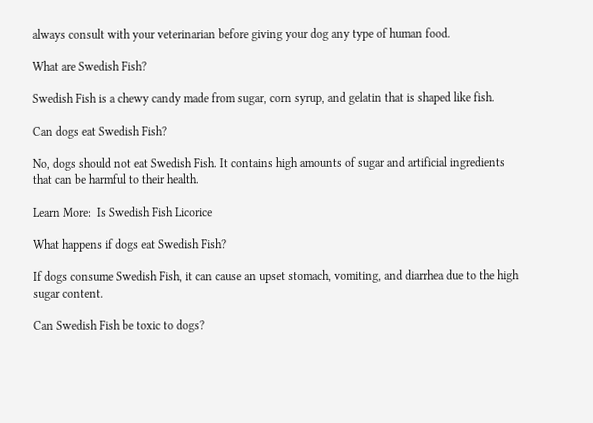always consult with your veterinarian before giving your dog any type of human food.

What are Swedish Fish?

Swedish Fish is a chewy candy made from sugar, corn syrup, and gelatin that is shaped like fish.

Can dogs eat Swedish Fish?

No, dogs should not eat Swedish Fish. It contains high amounts of sugar and artificial ingredients that can be harmful to their health.

Learn More:  Is Swedish Fish Licorice

What happens if dogs eat Swedish Fish?

If dogs consume Swedish Fish, it can cause an upset stomach, vomiting, and diarrhea due to the high sugar content.

Can Swedish Fish be toxic to dogs?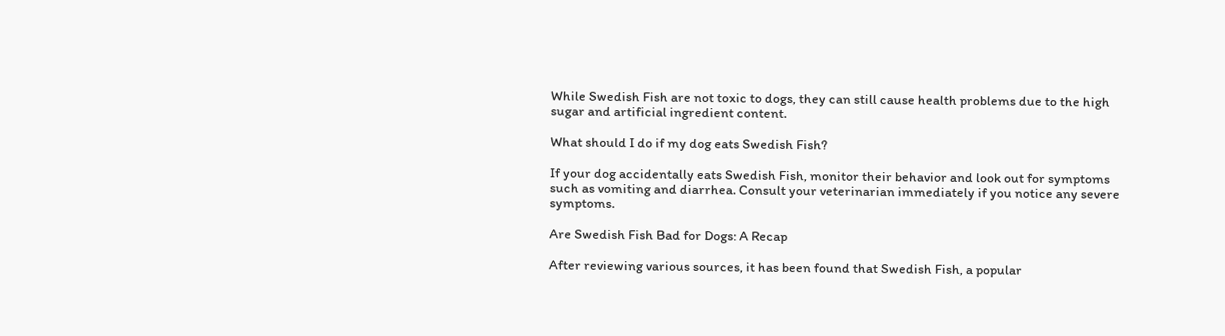While Swedish Fish are not toxic to dogs, they can still cause health problems due to the high sugar and artificial ingredient content.

What should I do if my dog eats Swedish Fish?

If your dog accidentally eats Swedish Fish, monitor their behavior and look out for symptoms such as vomiting and diarrhea. Consult your veterinarian immediately if you notice any severe symptoms.

Are Swedish Fish Bad for Dogs: A Recap

After reviewing various sources, it has been found that Swedish Fish, a popular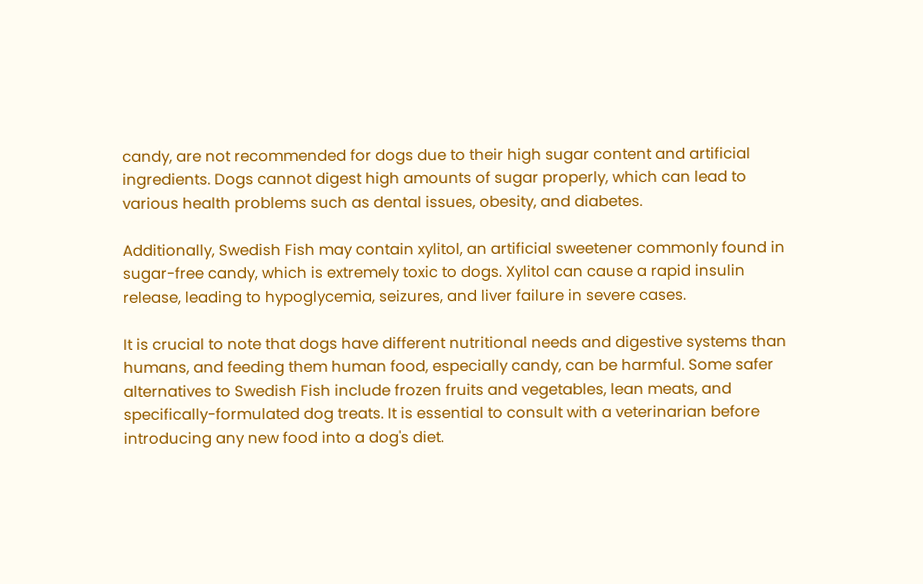candy, are not recommended for dogs due to their high sugar content and artificial ingredients. Dogs cannot digest high amounts of sugar properly, which can lead to various health problems such as dental issues, obesity, and diabetes.

Additionally, Swedish Fish may contain xylitol, an artificial sweetener commonly found in sugar-free candy, which is extremely toxic to dogs. Xylitol can cause a rapid insulin release, leading to hypoglycemia, seizures, and liver failure in severe cases.

It is crucial to note that dogs have different nutritional needs and digestive systems than humans, and feeding them human food, especially candy, can be harmful. Some safer alternatives to Swedish Fish include frozen fruits and vegetables, lean meats, and specifically-formulated dog treats. It is essential to consult with a veterinarian before introducing any new food into a dog's diet.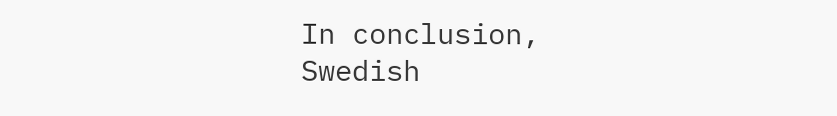In conclusion, Swedish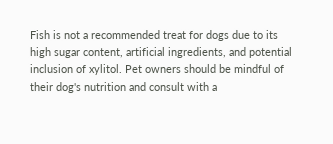Fish is not a recommended treat for dogs due to its high sugar content, artificial ingredients, and potential inclusion of xylitol. Pet owners should be mindful of their dog's nutrition and consult with a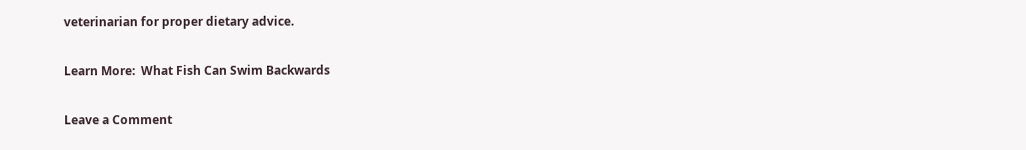veterinarian for proper dietary advice.

Learn More:  What Fish Can Swim Backwards

Leave a Comment